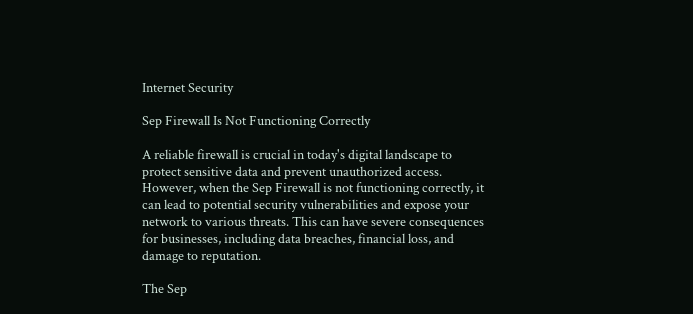Internet Security

Sep Firewall Is Not Functioning Correctly

A reliable firewall is crucial in today's digital landscape to protect sensitive data and prevent unauthorized access. However, when the Sep Firewall is not functioning correctly, it can lead to potential security vulnerabilities and expose your network to various threats. This can have severe consequences for businesses, including data breaches, financial loss, and damage to reputation.

The Sep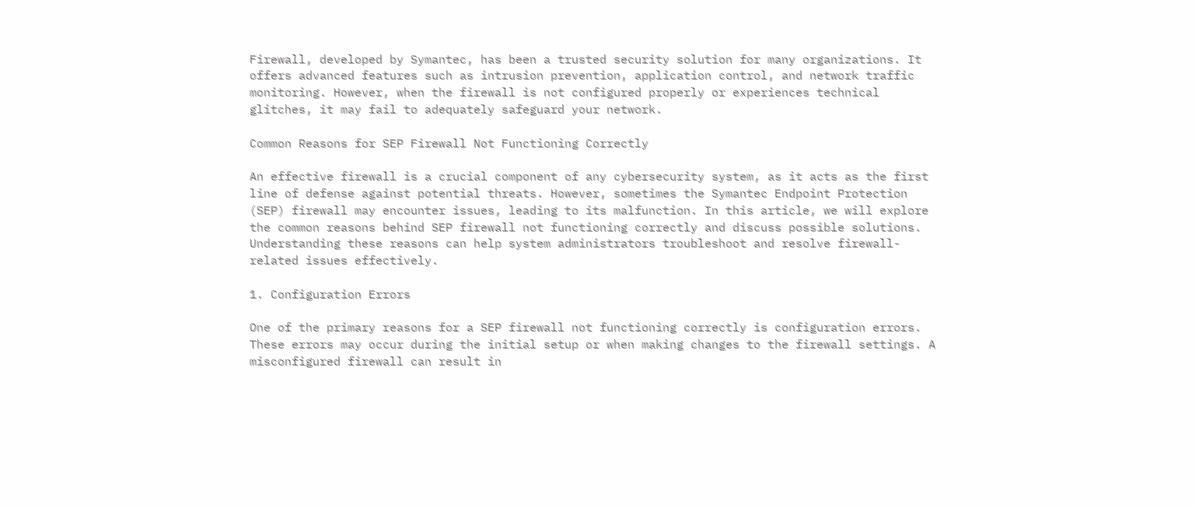Firewall, developed by Symantec, has been a trusted security solution for many organizations. It offers advanced features such as intrusion prevention, application control, and network traffic monitoring. However, when the firewall is not configured properly or experiences technical glitches, it may fail to adequately safeguard your network.

Common Reasons for SEP Firewall Not Functioning Correctly

An effective firewall is a crucial component of any cybersecurity system, as it acts as the first line of defense against potential threats. However, sometimes the Symantec Endpoint Protection (SEP) firewall may encounter issues, leading to its malfunction. In this article, we will explore the common reasons behind SEP firewall not functioning correctly and discuss possible solutions. Understanding these reasons can help system administrators troubleshoot and resolve firewall-related issues effectively.

1. Configuration Errors

One of the primary reasons for a SEP firewall not functioning correctly is configuration errors. These errors may occur during the initial setup or when making changes to the firewall settings. A misconfigured firewall can result in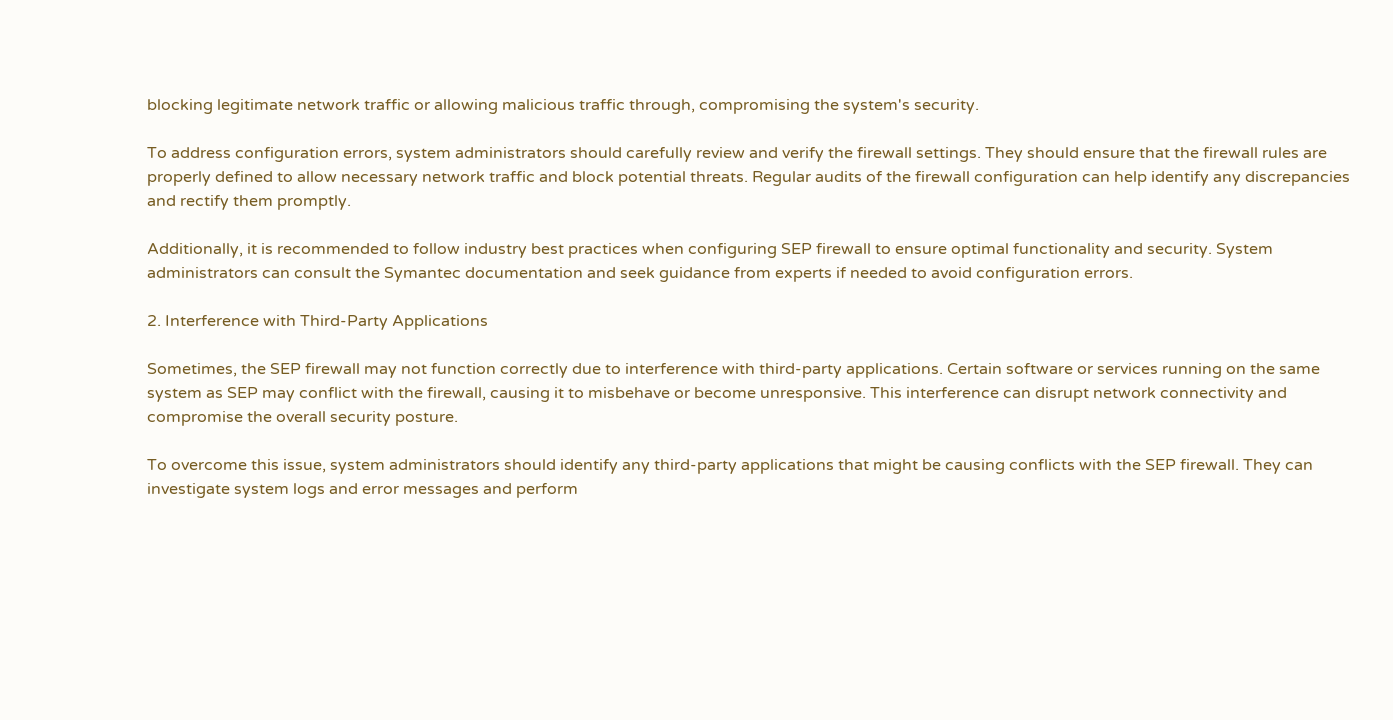blocking legitimate network traffic or allowing malicious traffic through, compromising the system's security.

To address configuration errors, system administrators should carefully review and verify the firewall settings. They should ensure that the firewall rules are properly defined to allow necessary network traffic and block potential threats. Regular audits of the firewall configuration can help identify any discrepancies and rectify them promptly.

Additionally, it is recommended to follow industry best practices when configuring SEP firewall to ensure optimal functionality and security. System administrators can consult the Symantec documentation and seek guidance from experts if needed to avoid configuration errors.

2. Interference with Third-Party Applications

Sometimes, the SEP firewall may not function correctly due to interference with third-party applications. Certain software or services running on the same system as SEP may conflict with the firewall, causing it to misbehave or become unresponsive. This interference can disrupt network connectivity and compromise the overall security posture.

To overcome this issue, system administrators should identify any third-party applications that might be causing conflicts with the SEP firewall. They can investigate system logs and error messages and perform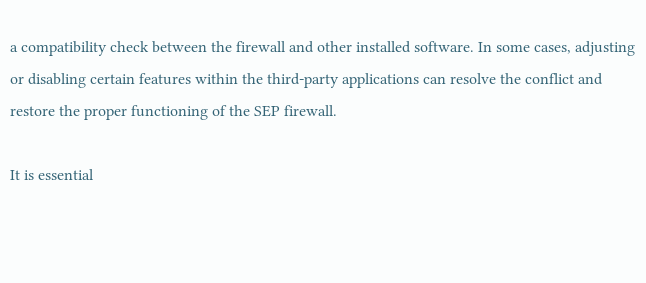a compatibility check between the firewall and other installed software. In some cases, adjusting or disabling certain features within the third-party applications can resolve the conflict and restore the proper functioning of the SEP firewall.

It is essential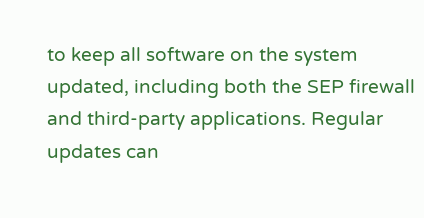to keep all software on the system updated, including both the SEP firewall and third-party applications. Regular updates can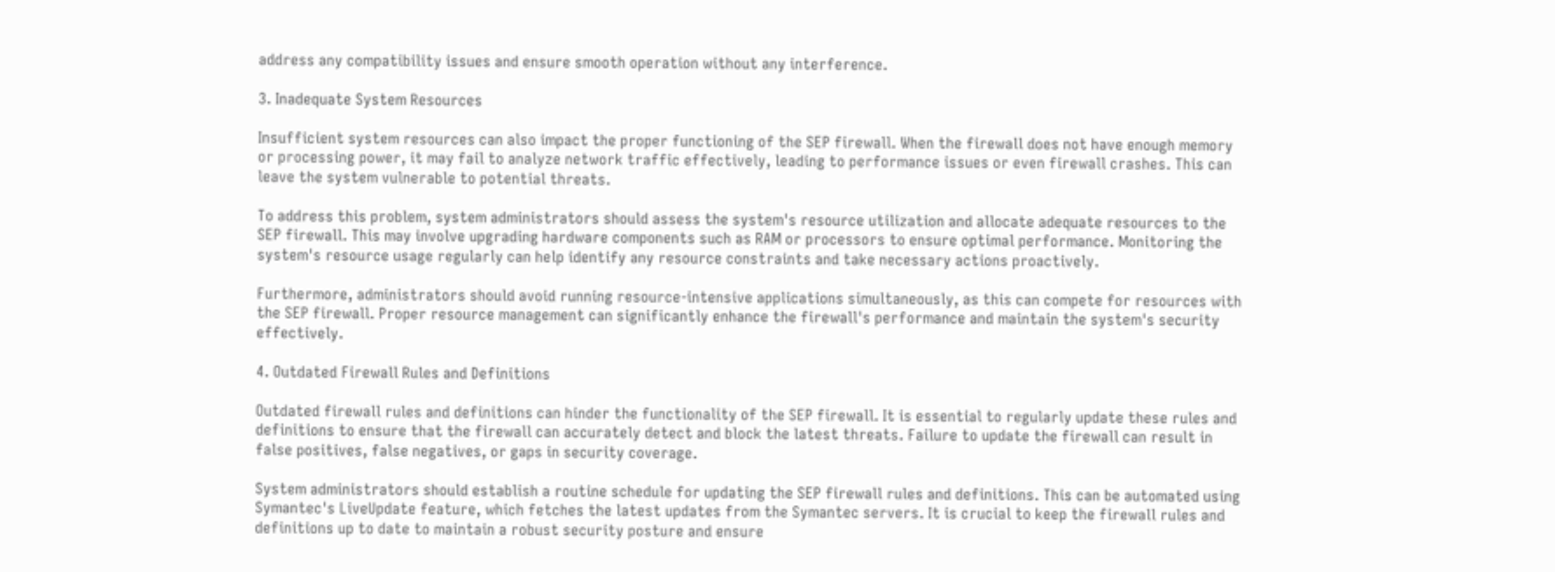address any compatibility issues and ensure smooth operation without any interference.

3. Inadequate System Resources

Insufficient system resources can also impact the proper functioning of the SEP firewall. When the firewall does not have enough memory or processing power, it may fail to analyze network traffic effectively, leading to performance issues or even firewall crashes. This can leave the system vulnerable to potential threats.

To address this problem, system administrators should assess the system's resource utilization and allocate adequate resources to the SEP firewall. This may involve upgrading hardware components such as RAM or processors to ensure optimal performance. Monitoring the system's resource usage regularly can help identify any resource constraints and take necessary actions proactively.

Furthermore, administrators should avoid running resource-intensive applications simultaneously, as this can compete for resources with the SEP firewall. Proper resource management can significantly enhance the firewall's performance and maintain the system's security effectively.

4. Outdated Firewall Rules and Definitions

Outdated firewall rules and definitions can hinder the functionality of the SEP firewall. It is essential to regularly update these rules and definitions to ensure that the firewall can accurately detect and block the latest threats. Failure to update the firewall can result in false positives, false negatives, or gaps in security coverage.

System administrators should establish a routine schedule for updating the SEP firewall rules and definitions. This can be automated using Symantec's LiveUpdate feature, which fetches the latest updates from the Symantec servers. It is crucial to keep the firewall rules and definitions up to date to maintain a robust security posture and ensure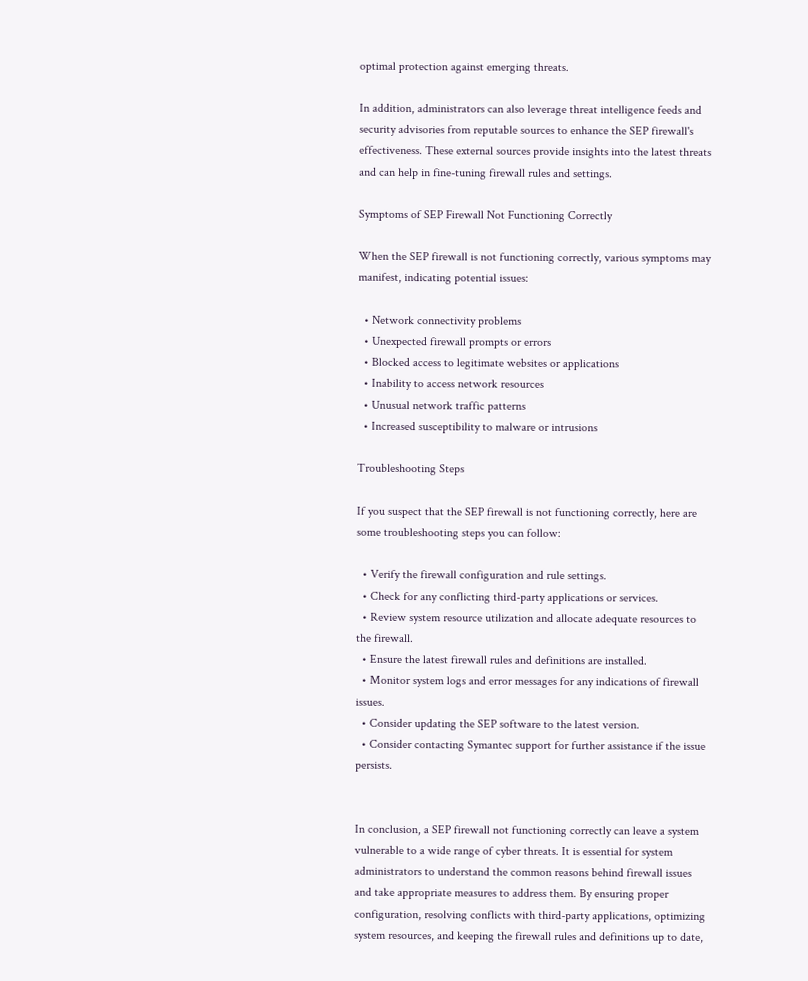optimal protection against emerging threats.

In addition, administrators can also leverage threat intelligence feeds and security advisories from reputable sources to enhance the SEP firewall's effectiveness. These external sources provide insights into the latest threats and can help in fine-tuning firewall rules and settings.

Symptoms of SEP Firewall Not Functioning Correctly

When the SEP firewall is not functioning correctly, various symptoms may manifest, indicating potential issues:

  • Network connectivity problems
  • Unexpected firewall prompts or errors
  • Blocked access to legitimate websites or applications
  • Inability to access network resources
  • Unusual network traffic patterns
  • Increased susceptibility to malware or intrusions

Troubleshooting Steps

If you suspect that the SEP firewall is not functioning correctly, here are some troubleshooting steps you can follow:

  • Verify the firewall configuration and rule settings.
  • Check for any conflicting third-party applications or services.
  • Review system resource utilization and allocate adequate resources to the firewall.
  • Ensure the latest firewall rules and definitions are installed.
  • Monitor system logs and error messages for any indications of firewall issues.
  • Consider updating the SEP software to the latest version.
  • Consider contacting Symantec support for further assistance if the issue persists.


In conclusion, a SEP firewall not functioning correctly can leave a system vulnerable to a wide range of cyber threats. It is essential for system administrators to understand the common reasons behind firewall issues and take appropriate measures to address them. By ensuring proper configuration, resolving conflicts with third-party applications, optimizing system resources, and keeping the firewall rules and definitions up to date,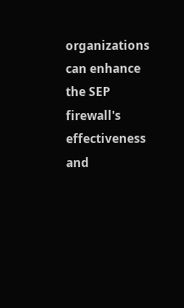organizations can enhance the SEP firewall's effectiveness and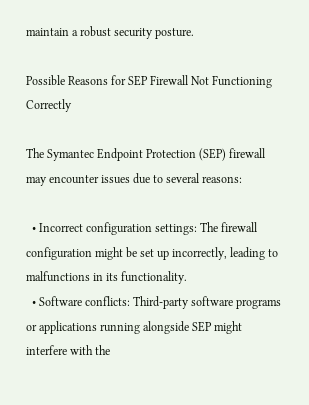maintain a robust security posture.

Possible Reasons for SEP Firewall Not Functioning Correctly

The Symantec Endpoint Protection (SEP) firewall may encounter issues due to several reasons:

  • Incorrect configuration settings: The firewall configuration might be set up incorrectly, leading to malfunctions in its functionality.
  • Software conflicts: Third-party software programs or applications running alongside SEP might interfere with the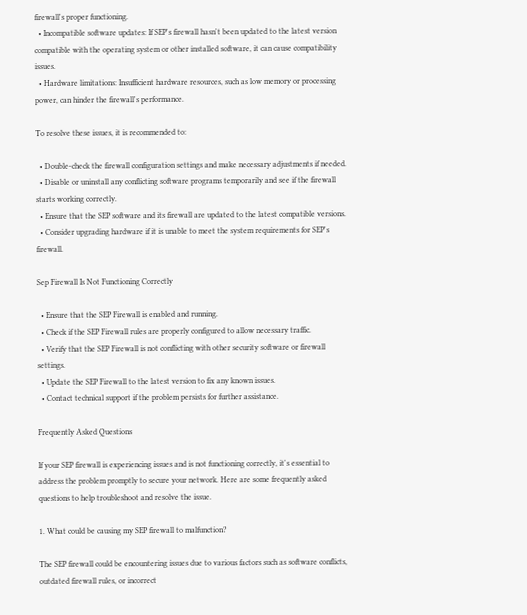firewall's proper functioning.
  • Incompatible software updates: If SEP's firewall hasn't been updated to the latest version compatible with the operating system or other installed software, it can cause compatibility issues.
  • Hardware limitations: Insufficient hardware resources, such as low memory or processing power, can hinder the firewall's performance.

To resolve these issues, it is recommended to:

  • Double-check the firewall configuration settings and make necessary adjustments if needed.
  • Disable or uninstall any conflicting software programs temporarily and see if the firewall starts working correctly.
  • Ensure that the SEP software and its firewall are updated to the latest compatible versions.
  • Consider upgrading hardware if it is unable to meet the system requirements for SEP's firewall.

Sep Firewall Is Not Functioning Correctly

  • Ensure that the SEP Firewall is enabled and running.
  • Check if the SEP Firewall rules are properly configured to allow necessary traffic.
  • Verify that the SEP Firewall is not conflicting with other security software or firewall settings.
  • Update the SEP Firewall to the latest version to fix any known issues.
  • Contact technical support if the problem persists for further assistance.

Frequently Asked Questions

If your SEP firewall is experiencing issues and is not functioning correctly, it's essential to address the problem promptly to secure your network. Here are some frequently asked questions to help troubleshoot and resolve the issue.

1. What could be causing my SEP firewall to malfunction?

The SEP firewall could be encountering issues due to various factors such as software conflicts, outdated firewall rules, or incorrect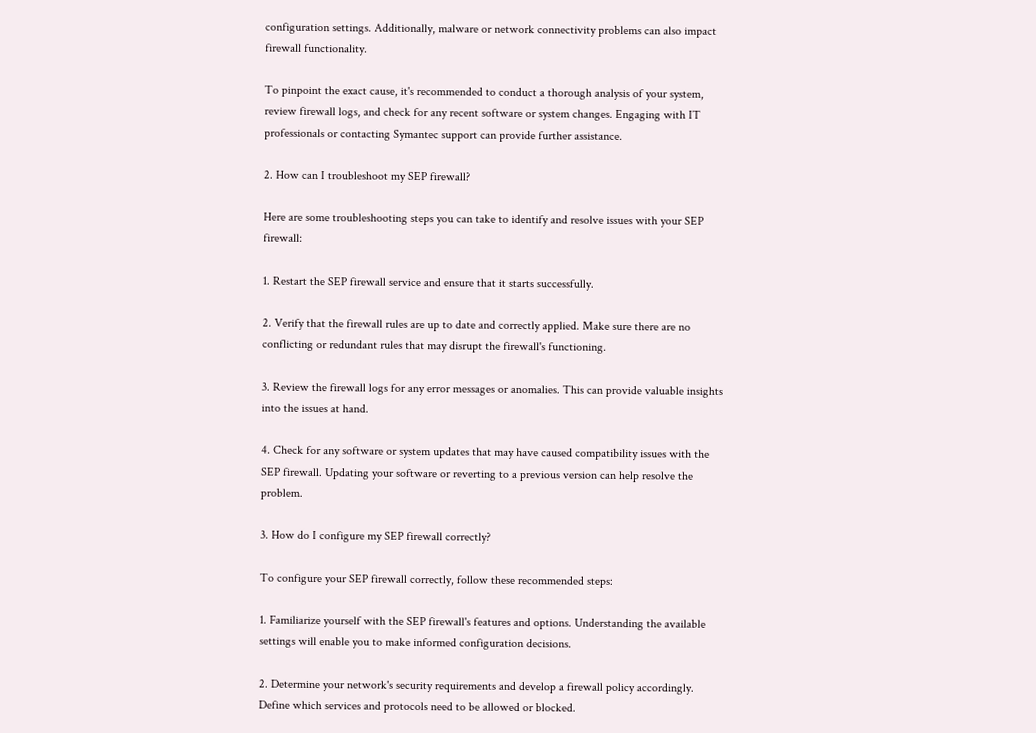configuration settings. Additionally, malware or network connectivity problems can also impact firewall functionality.

To pinpoint the exact cause, it's recommended to conduct a thorough analysis of your system, review firewall logs, and check for any recent software or system changes. Engaging with IT professionals or contacting Symantec support can provide further assistance.

2. How can I troubleshoot my SEP firewall?

Here are some troubleshooting steps you can take to identify and resolve issues with your SEP firewall:

1. Restart the SEP firewall service and ensure that it starts successfully.

2. Verify that the firewall rules are up to date and correctly applied. Make sure there are no conflicting or redundant rules that may disrupt the firewall's functioning.

3. Review the firewall logs for any error messages or anomalies. This can provide valuable insights into the issues at hand.

4. Check for any software or system updates that may have caused compatibility issues with the SEP firewall. Updating your software or reverting to a previous version can help resolve the problem.

3. How do I configure my SEP firewall correctly?

To configure your SEP firewall correctly, follow these recommended steps:

1. Familiarize yourself with the SEP firewall's features and options. Understanding the available settings will enable you to make informed configuration decisions.

2. Determine your network's security requirements and develop a firewall policy accordingly. Define which services and protocols need to be allowed or blocked.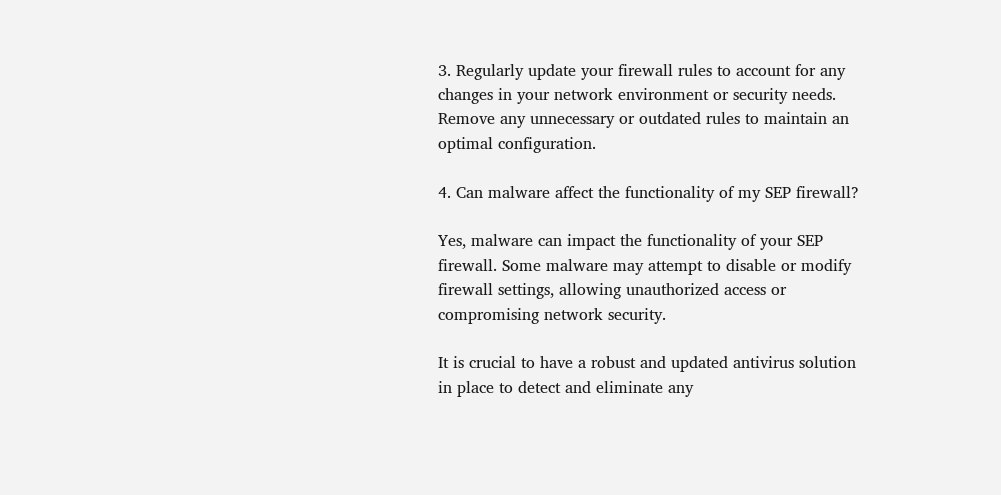3. Regularly update your firewall rules to account for any changes in your network environment or security needs. Remove any unnecessary or outdated rules to maintain an optimal configuration.

4. Can malware affect the functionality of my SEP firewall?

Yes, malware can impact the functionality of your SEP firewall. Some malware may attempt to disable or modify firewall settings, allowing unauthorized access or compromising network security.

It is crucial to have a robust and updated antivirus solution in place to detect and eliminate any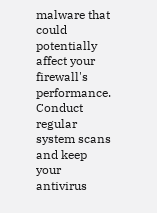malware that could potentially affect your firewall's performance. Conduct regular system scans and keep your antivirus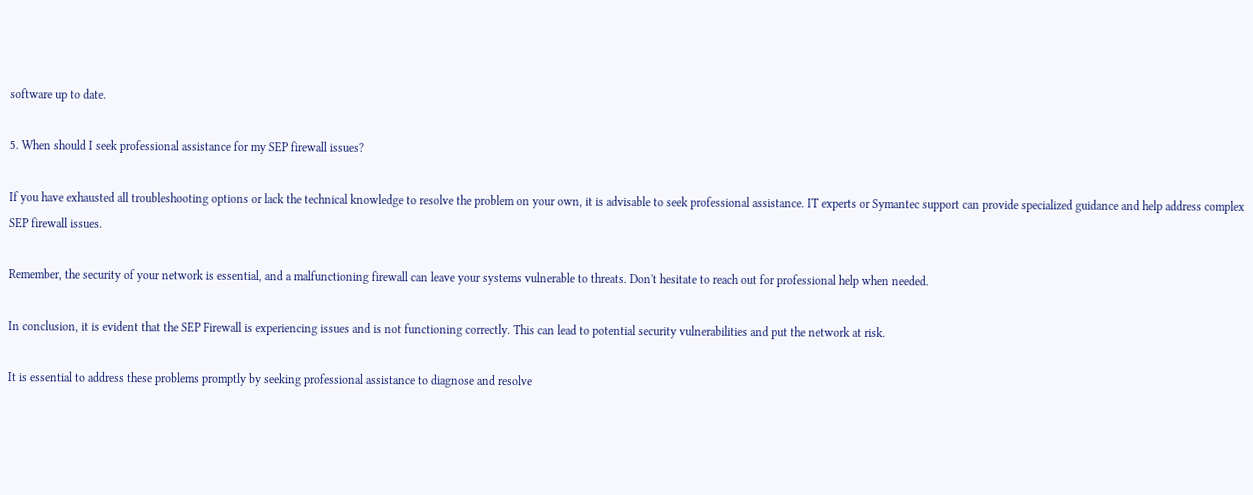software up to date.

5. When should I seek professional assistance for my SEP firewall issues?

If you have exhausted all troubleshooting options or lack the technical knowledge to resolve the problem on your own, it is advisable to seek professional assistance. IT experts or Symantec support can provide specialized guidance and help address complex SEP firewall issues.

Remember, the security of your network is essential, and a malfunctioning firewall can leave your systems vulnerable to threats. Don't hesitate to reach out for professional help when needed.

In conclusion, it is evident that the SEP Firewall is experiencing issues and is not functioning correctly. This can lead to potential security vulnerabilities and put the network at risk.

It is essential to address these problems promptly by seeking professional assistance to diagnose and resolve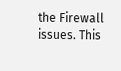the Firewall issues. This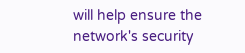will help ensure the network's security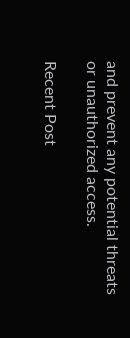and prevent any potential threats or unauthorized access.

Recent Post